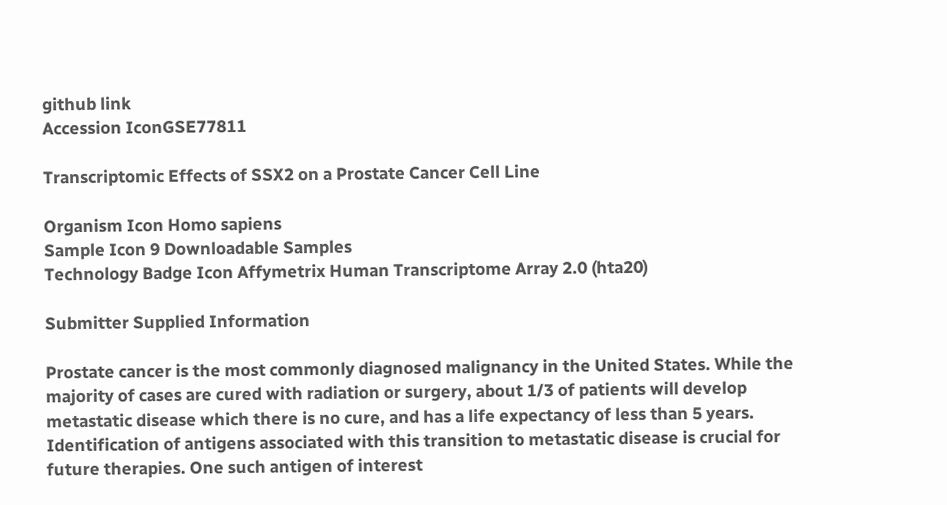github link
Accession IconGSE77811

Transcriptomic Effects of SSX2 on a Prostate Cancer Cell Line

Organism Icon Homo sapiens
Sample Icon 9 Downloadable Samples
Technology Badge Icon Affymetrix Human Transcriptome Array 2.0 (hta20)

Submitter Supplied Information

Prostate cancer is the most commonly diagnosed malignancy in the United States. While the majority of cases are cured with radiation or surgery, about 1/3 of patients will develop metastatic disease which there is no cure, and has a life expectancy of less than 5 years. Identification of antigens associated with this transition to metastatic disease is crucial for future therapies. One such antigen of interest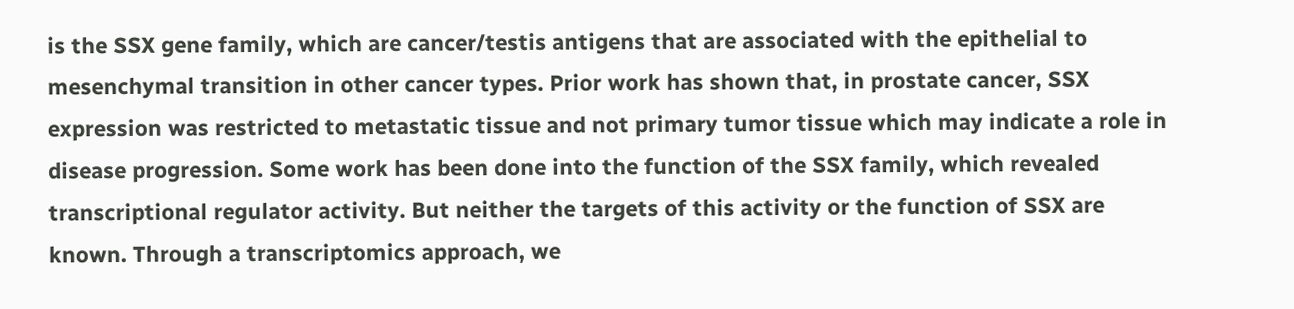is the SSX gene family, which are cancer/testis antigens that are associated with the epithelial to mesenchymal transition in other cancer types. Prior work has shown that, in prostate cancer, SSX expression was restricted to metastatic tissue and not primary tumor tissue which may indicate a role in disease progression. Some work has been done into the function of the SSX family, which revealed transcriptional regulator activity. But neither the targets of this activity or the function of SSX are known. Through a transcriptomics approach, we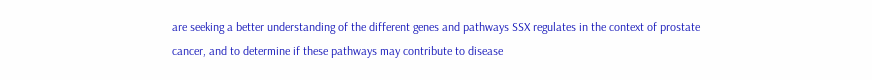are seeking a better understanding of the different genes and pathways SSX regulates in the context of prostate cancer, and to determine if these pathways may contribute to disease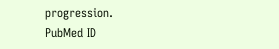progression.
PubMed ID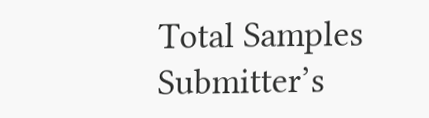Total Samples
Submitter’s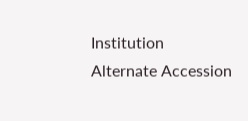Institution
Alternate Accession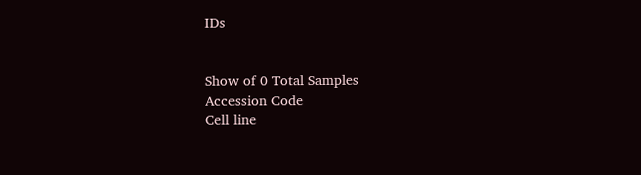IDs


Show of 0 Total Samples
Accession Code
Cell line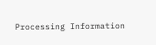Processing Information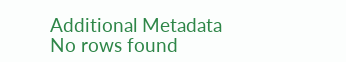Additional Metadata
No rows found